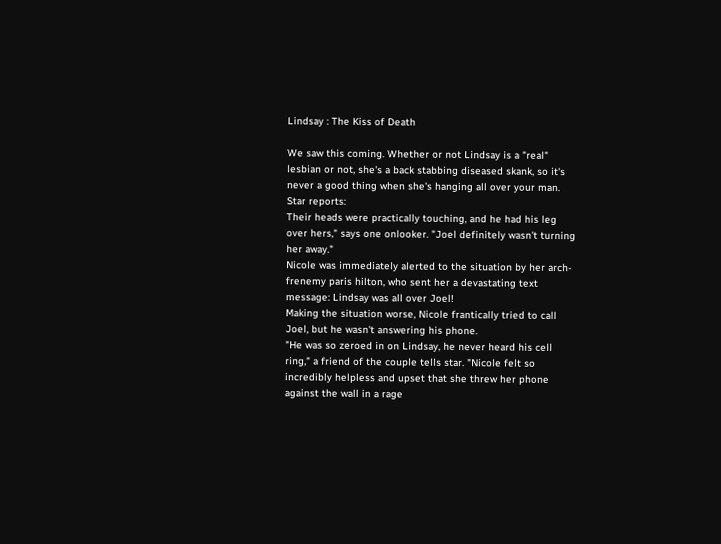Lindsay : The Kiss of Death

We saw this coming. Whether or not Lindsay is a "real" lesbian or not, she's a back stabbing diseased skank, so it's never a good thing when she's hanging all over your man. Star reports:
Their heads were practically touching, and he had his leg over hers," says one onlooker. "Joel definitely wasn't turning her away."
Nicole was immediately alerted to the situation by her arch-frenemy paris hilton, who sent her a devastating text message: Lindsay was all over Joel!
Making the situation worse, Nicole frantically tried to call Joel, but he wasn't answering his phone.
"He was so zeroed in on Lindsay, he never heard his cell ring," a friend of the couple tells star. "Nicole felt so incredibly helpless and upset that she threw her phone against the wall in a rage